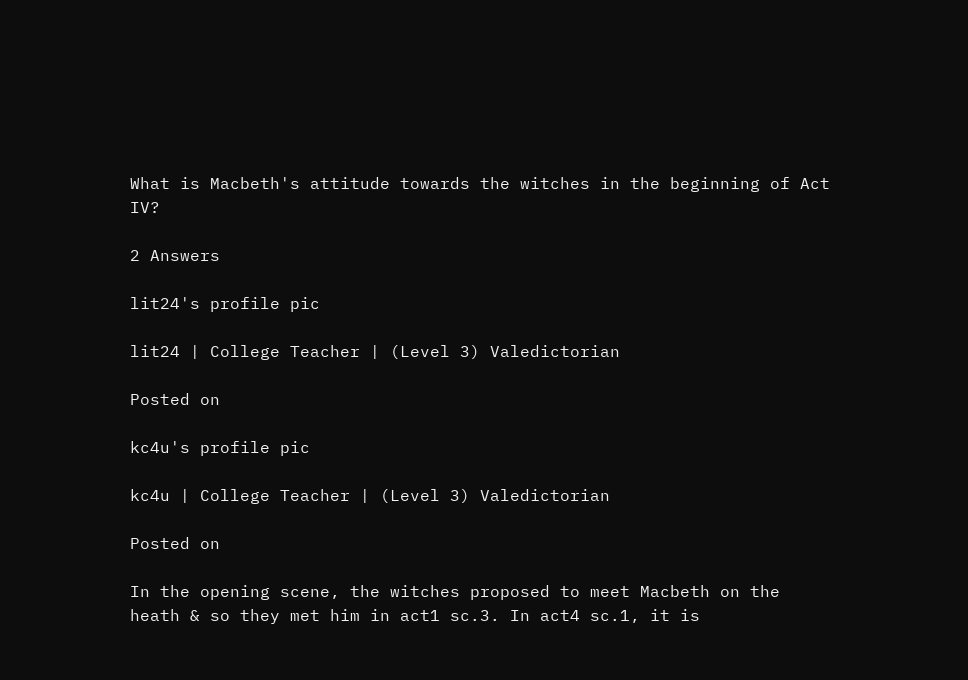What is Macbeth's attitude towards the witches in the beginning of Act IV?

2 Answers

lit24's profile pic

lit24 | College Teacher | (Level 3) Valedictorian

Posted on

kc4u's profile pic

kc4u | College Teacher | (Level 3) Valedictorian

Posted on

In the opening scene, the witches proposed to meet Macbeth on the heath & so they met him in act1 sc.3. In act4 sc.1, it is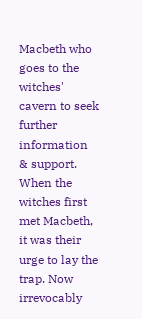Macbeth who goes to the witches' cavern to seek further information & support. When the witches first met Macbeth, it was their urge to lay the trap. Now irrevocably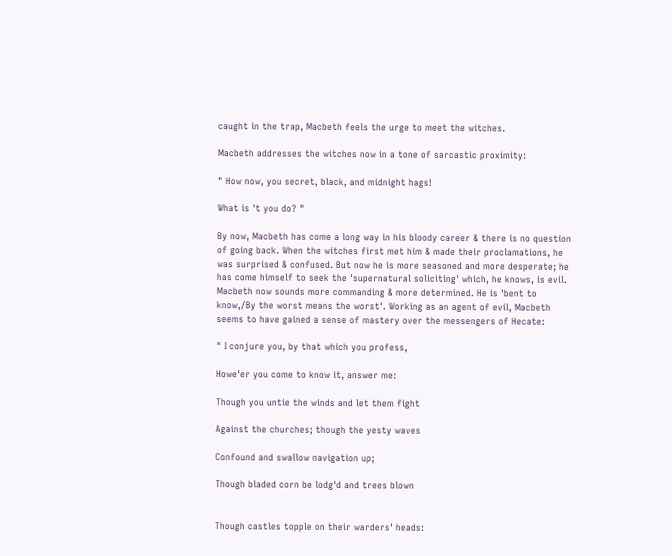caught in the trap, Macbeth feels the urge to meet the witches.

Macbeth addresses the witches now in a tone of sarcastic proximity:

" How now, you secret, black, and midnight hags!

What is 't you do? "

By now, Macbeth has come a long way in his bloody career & there is no question of going back. When the witches first met him & made their proclamations, he was surprised & confused. But now he is more seasoned and more desperate; he has come himself to seek the 'supernatural soliciting' which, he knows, is evil. Macbeth now sounds more commanding & more determined. He is 'bent to know,/By the worst means the worst'. Working as an agent of evil, Macbeth seems to have gained a sense of mastery over the messengers of Hecate:

" I conjure you, by that which you profess,

Howe'er you come to know it, answer me:

Though you untie the winds and let them fight

Against the churches; though the yesty waves

Confound and swallow navigation up;

Though bladed corn be lodg'd and trees blown


Though castles topple on their warders' heads: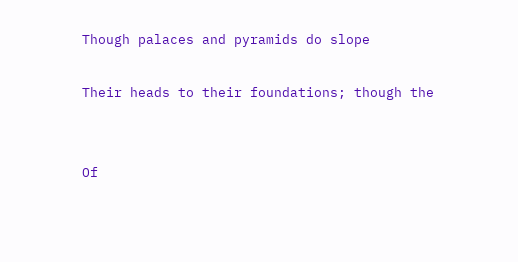Though palaces and pyramids do slope

Their heads to their foundations; though the


Of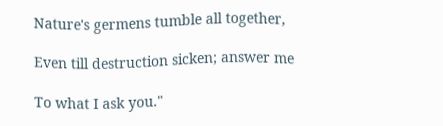Nature's germens tumble all together,

Even till destruction sicken; answer me

To what I ask you."